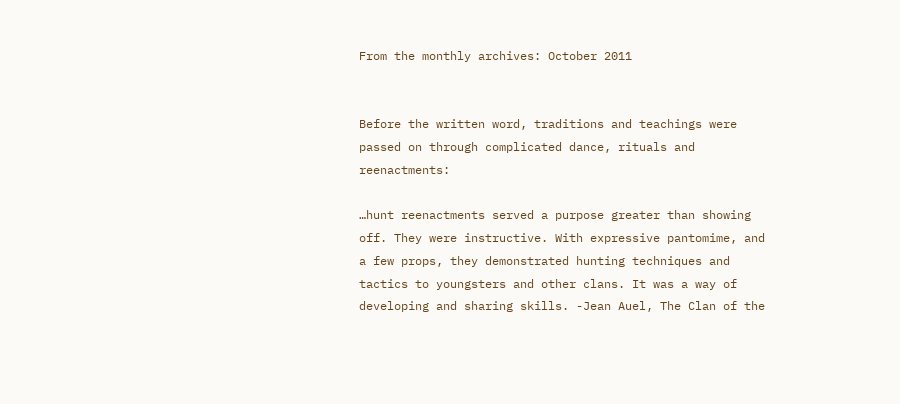From the monthly archives: October 2011


Before the written word, traditions and teachings were passed on through complicated dance, rituals and reenactments:

…hunt reenactments served a purpose greater than showing off. They were instructive. With expressive pantomime, and a few props, they demonstrated hunting techniques and tactics to youngsters and other clans. It was a way of developing and sharing skills. -Jean Auel, The Clan of the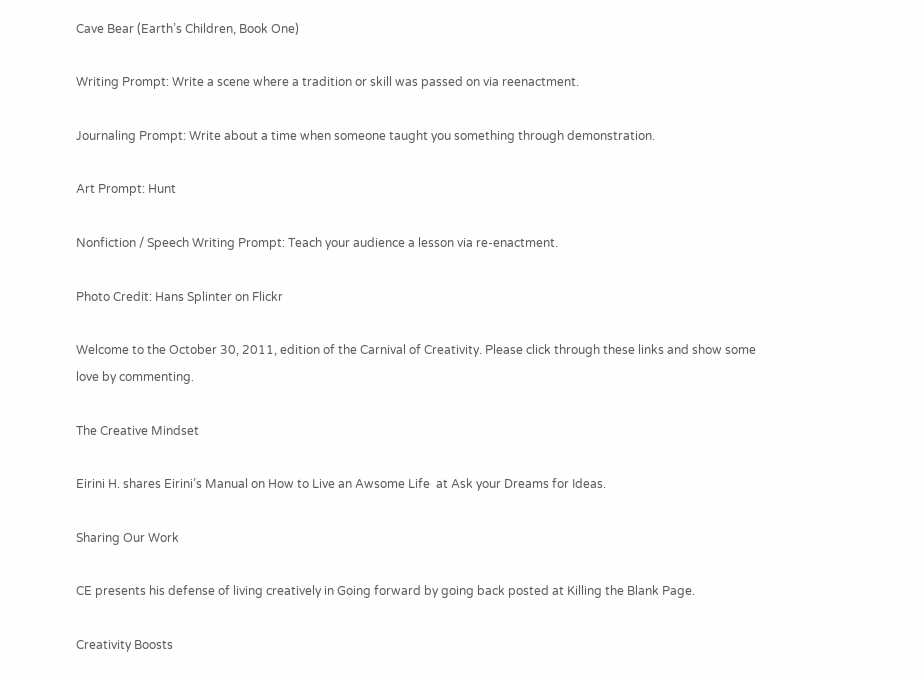Cave Bear (Earth’s Children, Book One)

Writing Prompt: Write a scene where a tradition or skill was passed on via reenactment.

Journaling Prompt: Write about a time when someone taught you something through demonstration.

Art Prompt: Hunt

Nonfiction / Speech Writing Prompt: Teach your audience a lesson via re-enactment.

Photo Credit: Hans Splinter on Flickr

Welcome to the October 30, 2011, edition of the Carnival of Creativity. Please click through these links and show some love by commenting.

The Creative Mindset

Eirini H. shares Eirini’s Manual on How to Live an Awsome Life  at Ask your Dreams for Ideas.

Sharing Our Work

CE presents his defense of living creatively in Going forward by going back posted at Killing the Blank Page.

Creativity Boosts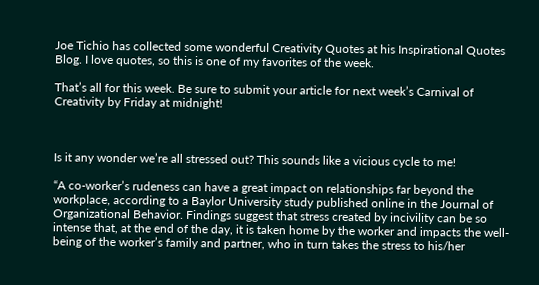Joe Tichio has collected some wonderful Creativity Quotes at his Inspirational Quotes Blog. I love quotes, so this is one of my favorites of the week.

That’s all for this week. Be sure to submit your article for next week’s Carnival of Creativity by Friday at midnight!



Is it any wonder we’re all stressed out? This sounds like a vicious cycle to me!

“A co-worker’s rudeness can have a great impact on relationships far beyond the workplace, according to a Baylor University study published online in the Journal of Organizational Behavior. Findings suggest that stress created by incivility can be so intense that, at the end of the day, it is taken home by the worker and impacts the well-being of the worker’s family and partner, who in turn takes the stress to his/her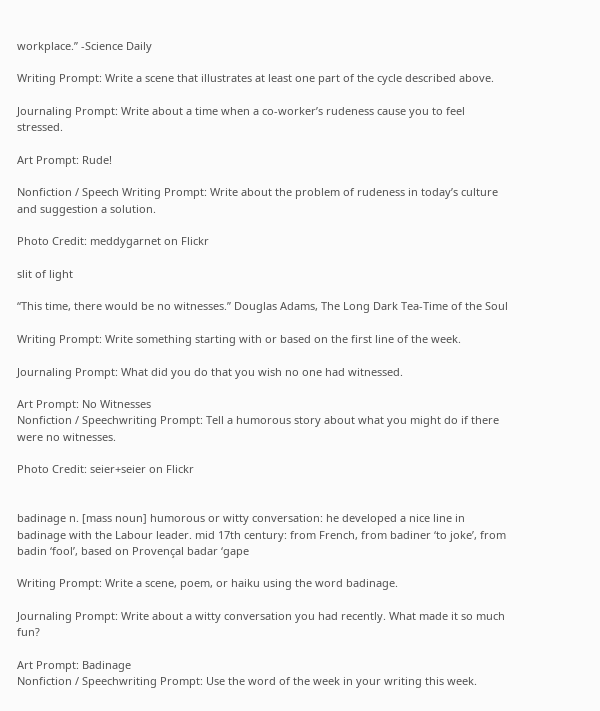workplace.” -Science Daily

Writing Prompt: Write a scene that illustrates at least one part of the cycle described above.

Journaling Prompt: Write about a time when a co-worker’s rudeness cause you to feel stressed.

Art Prompt: Rude!

Nonfiction / Speech Writing Prompt: Write about the problem of rudeness in today’s culture and suggestion a solution.

Photo Credit: meddygarnet on Flickr

slit of light

“This time, there would be no witnesses.” Douglas Adams, The Long Dark Tea-Time of the Soul

Writing Prompt: Write something starting with or based on the first line of the week.

Journaling Prompt: What did you do that you wish no one had witnessed.

Art Prompt: No Witnesses
Nonfiction / Speechwriting Prompt: Tell a humorous story about what you might do if there were no witnesses.

Photo Credit: seier+seier on Flickr


badinage n. [mass noun] humorous or witty conversation: he developed a nice line in badinage with the Labour leader. mid 17th century: from French, from badiner ‘to joke’, from badin ‘fool’, based on Provençal badar ‘gape

Writing Prompt: Write a scene, poem, or haiku using the word badinage.

Journaling Prompt: Write about a witty conversation you had recently. What made it so much fun?

Art Prompt: Badinage
Nonfiction / Speechwriting Prompt: Use the word of the week in your writing this week.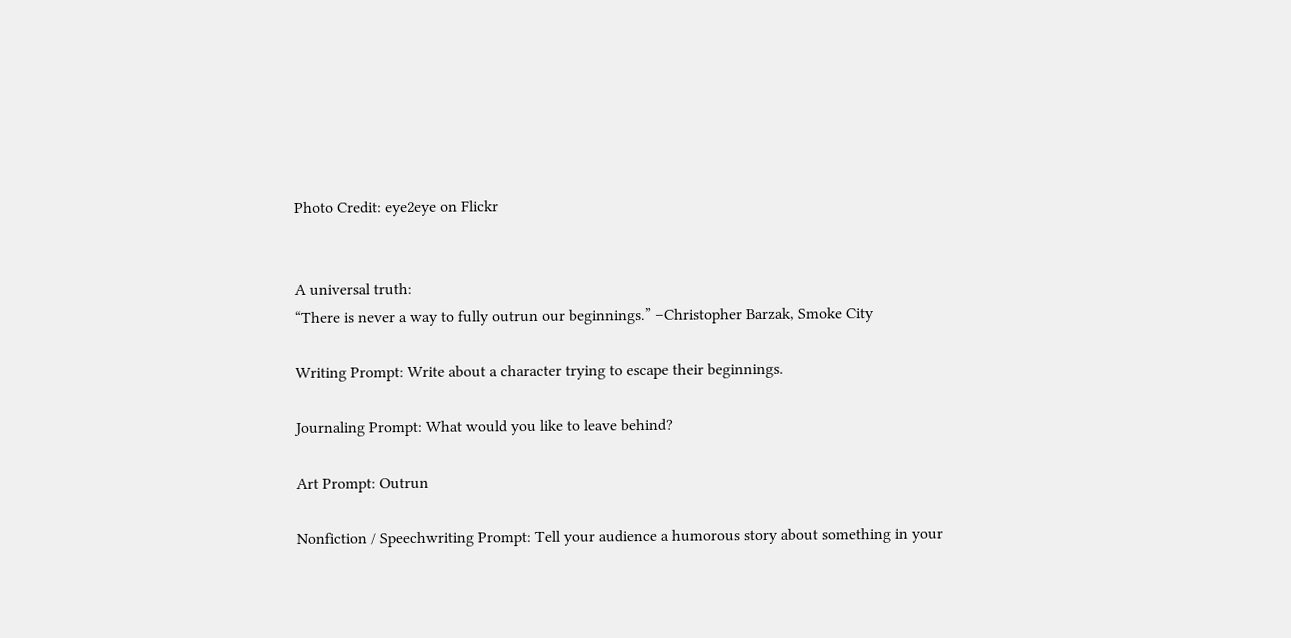Photo Credit: eye2eye on Flickr


A universal truth:
“There is never a way to fully outrun our beginnings.” –Christopher Barzak, Smoke City

Writing Prompt: Write about a character trying to escape their beginnings.

Journaling Prompt: What would you like to leave behind?

Art Prompt: Outrun

Nonfiction / Speechwriting Prompt: Tell your audience a humorous story about something in your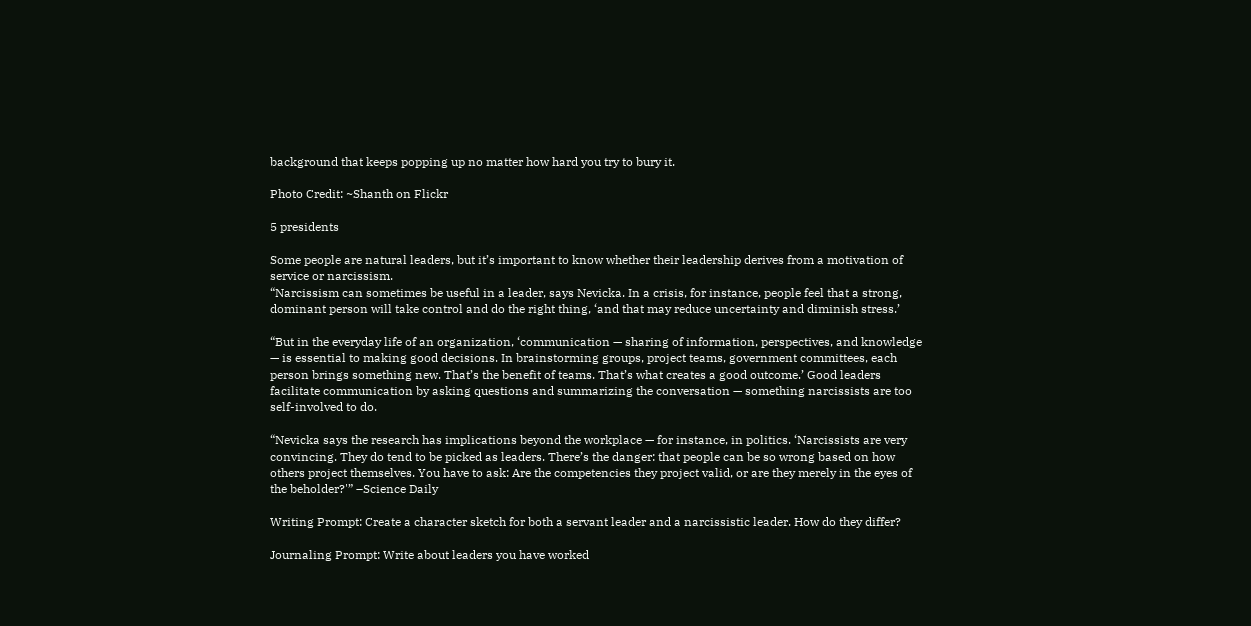background that keeps popping up no matter how hard you try to bury it.

Photo Credit: ~Shanth on Flickr

5 presidents

Some people are natural leaders, but it’s important to know whether their leadership derives from a motivation of service or narcissism.
“Narcissism can sometimes be useful in a leader, says Nevicka. In a crisis, for instance, people feel that a strong, dominant person will take control and do the right thing, ‘and that may reduce uncertainty and diminish stress.’

“But in the everyday life of an organization, ‘communication — sharing of information, perspectives, and knowledge — is essential to making good decisions. In brainstorming groups, project teams, government committees, each person brings something new. That’s the benefit of teams. That’s what creates a good outcome.’ Good leaders facilitate communication by asking questions and summarizing the conversation — something narcissists are too self-involved to do.

“Nevicka says the research has implications beyond the workplace — for instance, in politics. ‘Narcissists are very convincing. They do tend to be picked as leaders. There’s the danger: that people can be so wrong based on how others project themselves. You have to ask: Are the competencies they project valid, or are they merely in the eyes of the beholder?'” –Science Daily

Writing Prompt: Create a character sketch for both a servant leader and a narcissistic leader. How do they differ?

Journaling Prompt: Write about leaders you have worked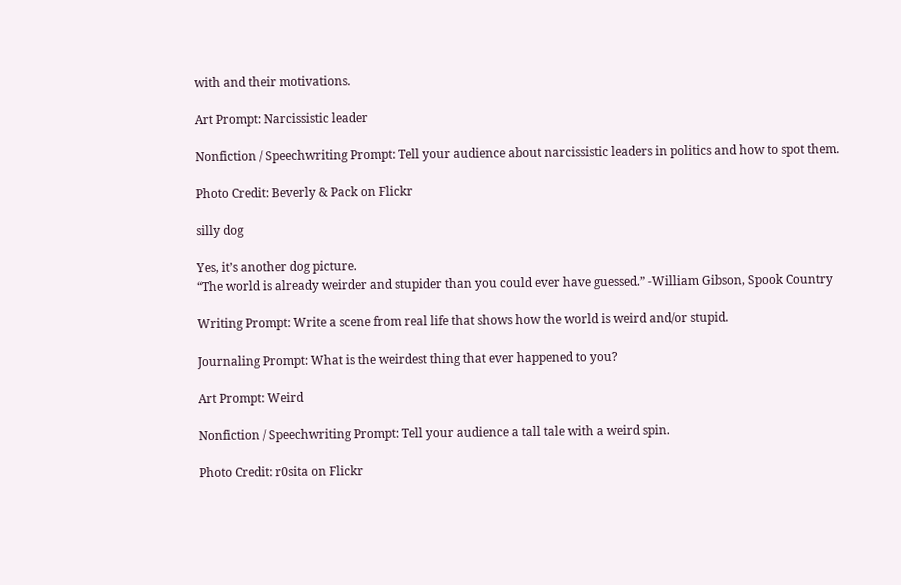with and their motivations.

Art Prompt: Narcissistic leader

Nonfiction / Speechwriting Prompt: Tell your audience about narcissistic leaders in politics and how to spot them.

Photo Credit: Beverly & Pack on Flickr

silly dog

Yes, it’s another dog picture.
“The world is already weirder and stupider than you could ever have guessed.” -William Gibson, Spook Country

Writing Prompt: Write a scene from real life that shows how the world is weird and/or stupid.

Journaling Prompt: What is the weirdest thing that ever happened to you?

Art Prompt: Weird

Nonfiction / Speechwriting Prompt: Tell your audience a tall tale with a weird spin.

Photo Credit: r0sita on Flickr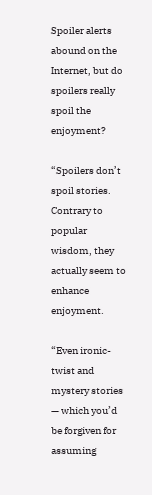Spoiler alerts abound on the Internet, but do spoilers really spoil the enjoyment?

“Spoilers don’t spoil stories. Contrary to popular wisdom, they actually seem to enhance enjoyment.

“Even ironic-twist and mystery stories — which you’d be forgiven for assuming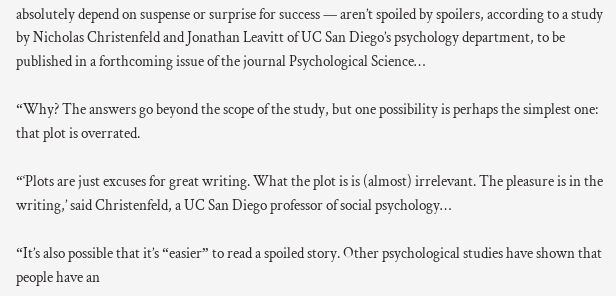absolutely depend on suspense or surprise for success — aren’t spoiled by spoilers, according to a study by Nicholas Christenfeld and Jonathan Leavitt of UC San Diego’s psychology department, to be published in a forthcoming issue of the journal Psychological Science…

“Why? The answers go beyond the scope of the study, but one possibility is perhaps the simplest one: that plot is overrated.

“‘Plots are just excuses for great writing. What the plot is is (almost) irrelevant. The pleasure is in the writing,’ said Christenfeld, a UC San Diego professor of social psychology…

“It’s also possible that it’s “easier” to read a spoiled story. Other psychological studies have shown that people have an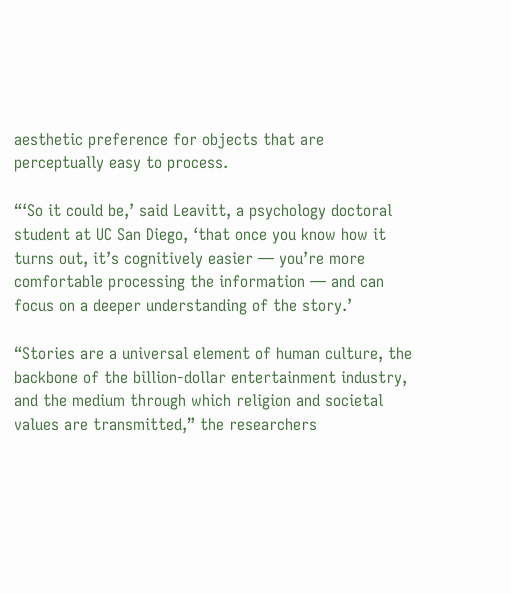aesthetic preference for objects that are perceptually easy to process.

“‘So it could be,’ said Leavitt, a psychology doctoral student at UC San Diego, ‘that once you know how it turns out, it’s cognitively easier — you’re more comfortable processing the information — and can focus on a deeper understanding of the story.’

“Stories are a universal element of human culture, the backbone of the billion-dollar entertainment industry, and the medium through which religion and societal values are transmitted,” the researchers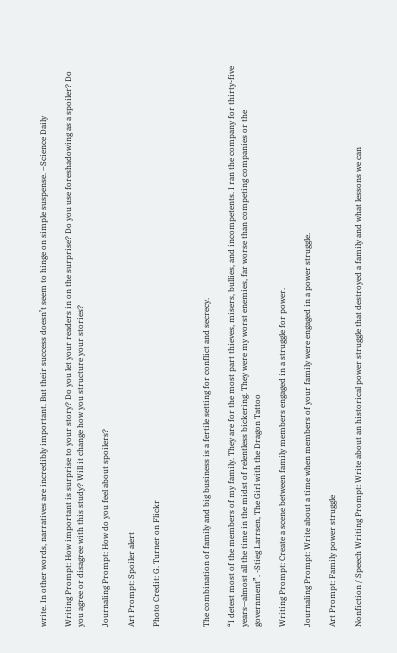write. In other words, narratives are incredibly important. But their success doesn’t seem to hinge on simple suspense. –Science Daily

Writing Prompt: How important is surprise to your story? Do you let your readers in on the surprise? Do you use foreshadowing as a spoiler? Do you agree or disagree with this study? Will it change how you structure your stories?

Journaling Prompt: How do you feel about spoilers?

Art Prompt: Spoiler alert

Photo Credit: G. Turner on Flickr



The combination of family and big business is a fertile setting for conflict and secrecy.

“I detest most of the members of my family. They are for the most part thieves, misers, bullies, and incompetents. I ran the company for thirty-five years—almost all the time in the midst of relentless bickering. They were my worst enemies, far worse than competing companies or the government”. -Stieg Larrsen, The Girl with the Dragon Tattoo

Writing Prompt: Create a scene between family members engaged in a struggle for power.

Journaling Prompt: Write about a time when members of your family were engaged in a power struggle.

Art Prompt: Family power struggle

Nonfiction / Speech Writing Prompt: Write about an historical power struggle that destroyed a family and what lessons we can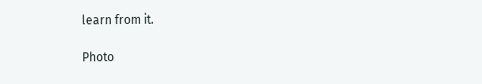learn from it.

Photo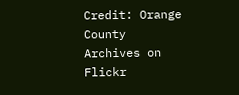Credit: Orange County Archives on Flickr